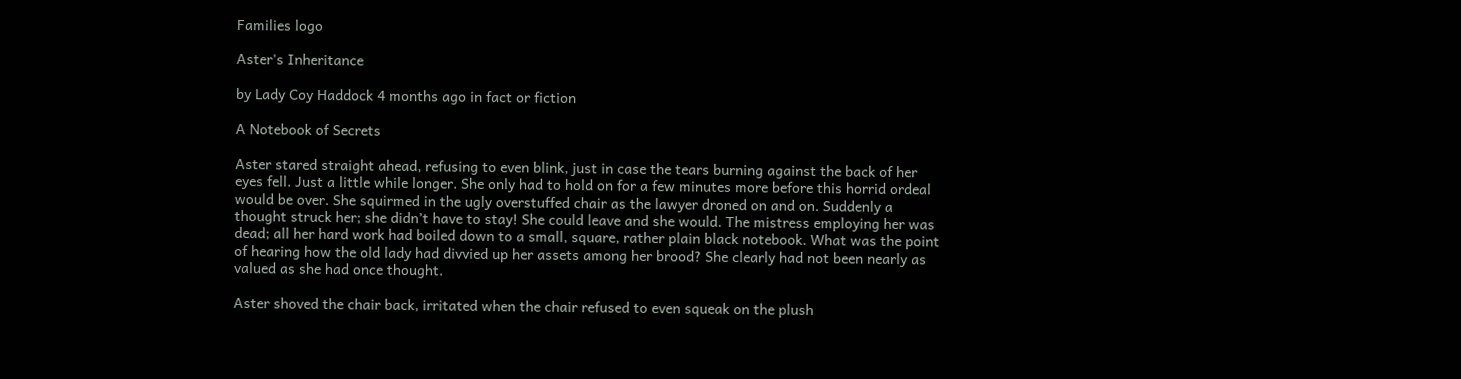Families logo

Aster's Inheritance

by Lady Coy Haddock 4 months ago in fact or fiction

A Notebook of Secrets

Aster stared straight ahead, refusing to even blink, just in case the tears burning against the back of her eyes fell. Just a little while longer. She only had to hold on for a few minutes more before this horrid ordeal would be over. She squirmed in the ugly overstuffed chair as the lawyer droned on and on. Suddenly a thought struck her; she didn’t have to stay! She could leave and she would. The mistress employing her was dead; all her hard work had boiled down to a small, square, rather plain black notebook. What was the point of hearing how the old lady had divvied up her assets among her brood? She clearly had not been nearly as valued as she had once thought.

Aster shoved the chair back, irritated when the chair refused to even squeak on the plush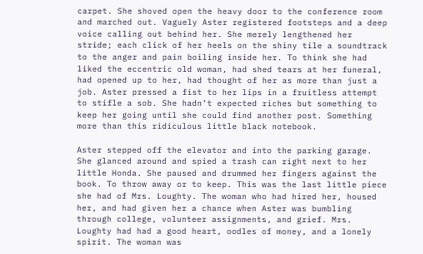carpet. She shoved open the heavy door to the conference room and marched out. Vaguely Aster registered footsteps and a deep voice calling out behind her. She merely lengthened her stride; each click of her heels on the shiny tile a soundtrack to the anger and pain boiling inside her. To think she had liked the eccentric old woman, had shed tears at her funeral, had opened up to her, had thought of her as more than just a job. Aster pressed a fist to her lips in a fruitless attempt to stifle a sob. She hadn’t expected riches but something to keep her going until she could find another post. Something more than this ridiculous little black notebook.

Aster stepped off the elevator and into the parking garage. She glanced around and spied a trash can right next to her little Honda. She paused and drummed her fingers against the book. To throw away or to keep. This was the last little piece she had of Mrs. Loughty. The woman who had hired her, housed her, and had given her a chance when Aster was bumbling through college, volunteer assignments, and grief. Mrs. Loughty had had a good heart, oodles of money, and a lonely spirit. The woman was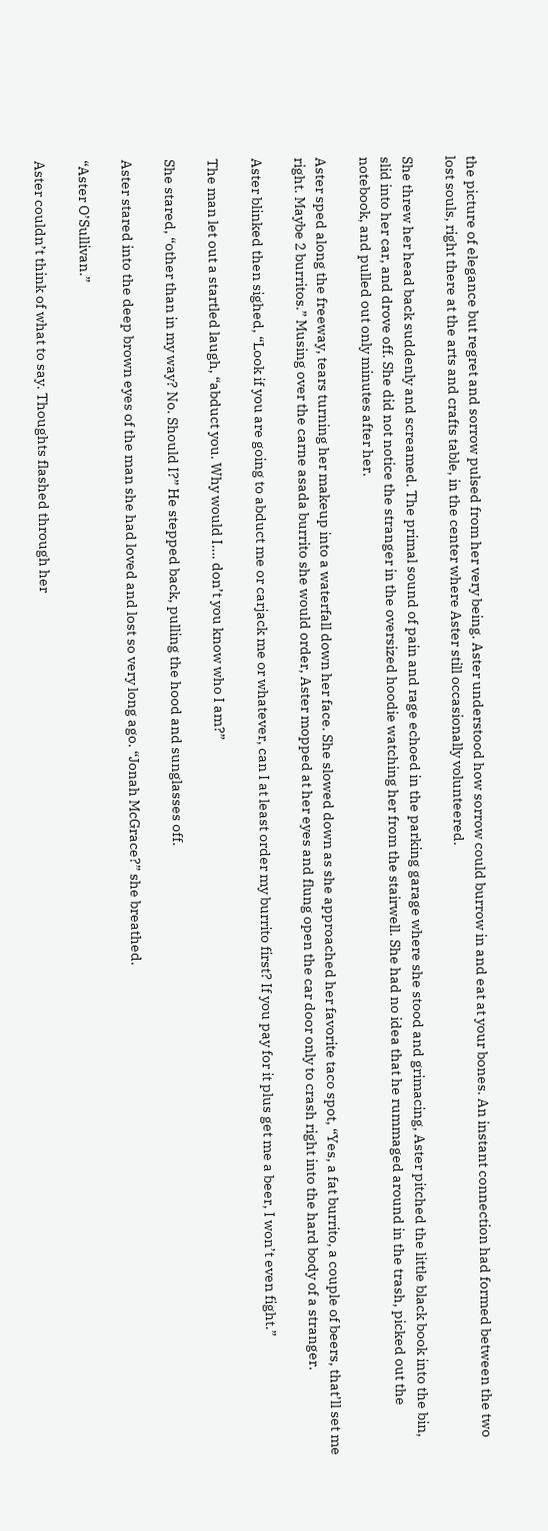the picture of elegance but regret and sorrow pulsed from her very being. Aster understood how sorrow could burrow in and eat at your bones. An instant connection had formed between the two lost souls, right there at the arts and crafts table, in the center where Aster still occasionally volunteered.

She threw her head back suddenly and screamed. The primal sound of pain and rage echoed in the parking garage where she stood and grimacing, Aster pitched the little black book into the bin, slid into her car, and drove off. She did not notice the stranger in the oversized hoodie watching her from the stairwell. She had no idea that he rummaged around in the trash, picked out the notebook, and pulled out only minutes after her.

Aster sped along the freeway, tears turning her makeup into a waterfall down her face. She slowed down as she approached her favorite taco spot, “Yes, a fat burrito, a couple of beers, that’ll set me right. Maybe 2 burritos.” Musing over the carne asada burrito she would order, Aster mopped at her eyes and flung open the car door only to crash right into the hard body of a stranger.

Aster blinked then sighed, “Look if you are going to abduct me or carjack me or whatever, can I at least order my burrito first? If you pay for it plus get me a beer, I won’t even fight.”

The man let out a startled laugh, “abduct you. Why would I…. don’t you know who I am?”

She stared, “other than in my way? No. Should I?” He stepped back, pulling the hood and sunglasses off.

Aster stared into the deep brown eyes of the man she had loved and lost so very long ago. “Jonah McGrace?” she breathed.

“Aster O’Sullivan.”

Aster couldn’t think of what to say. Thoughts flashed through her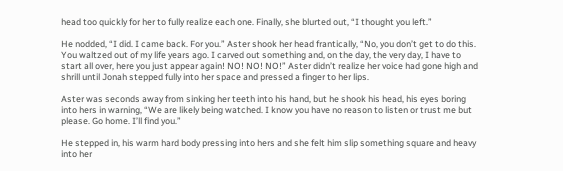head too quickly for her to fully realize each one. Finally, she blurted out, “I thought you left.”

He nodded, “I did. I came back. For you.” Aster shook her head frantically, “No, you don’t get to do this. You waltzed out of my life years ago. I carved out something and, on the day, the very day, I have to start all over, here you just appear again! NO! NO! NO!” Aster didn’t realize her voice had gone high and shrill until Jonah stepped fully into her space and pressed a finger to her lips.

Aster was seconds away from sinking her teeth into his hand, but he shook his head, his eyes boring into hers in warning, “We are likely being watched. I know you have no reason to listen or trust me but please. Go home. I’ll find you.”

He stepped in, his warm hard body pressing into hers and she felt him slip something square and heavy into her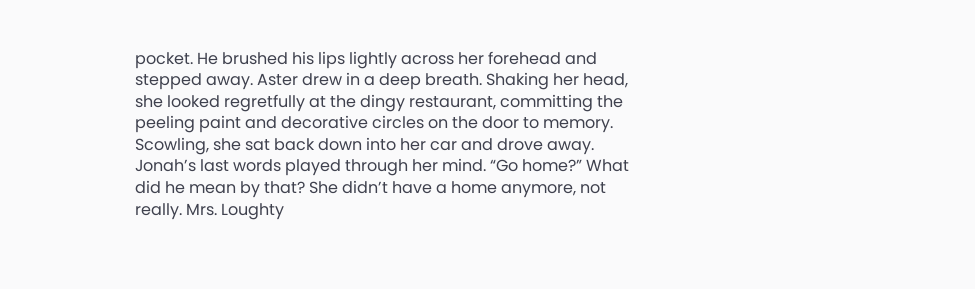pocket. He brushed his lips lightly across her forehead and stepped away. Aster drew in a deep breath. Shaking her head, she looked regretfully at the dingy restaurant, committing the peeling paint and decorative circles on the door to memory. Scowling, she sat back down into her car and drove away. Jonah’s last words played through her mind. “Go home?” What did he mean by that? She didn’t have a home anymore, not really. Mrs. Loughty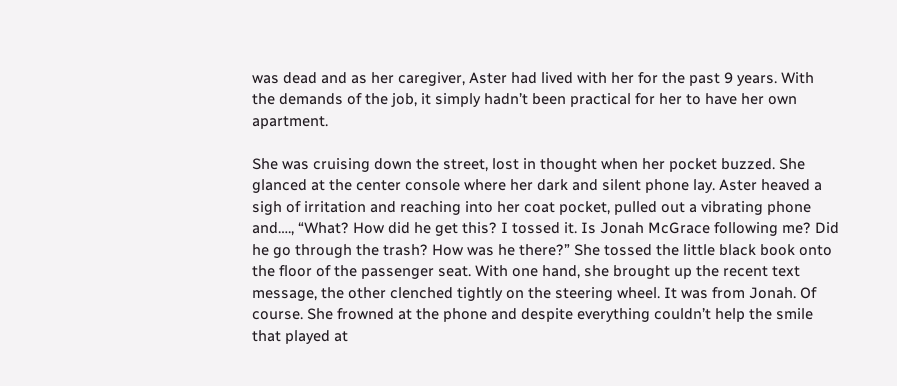was dead and as her caregiver, Aster had lived with her for the past 9 years. With the demands of the job, it simply hadn’t been practical for her to have her own apartment.

She was cruising down the street, lost in thought when her pocket buzzed. She glanced at the center console where her dark and silent phone lay. Aster heaved a sigh of irritation and reaching into her coat pocket, pulled out a vibrating phone and…., “What? How did he get this? I tossed it. Is Jonah McGrace following me? Did he go through the trash? How was he there?” She tossed the little black book onto the floor of the passenger seat. With one hand, she brought up the recent text message, the other clenched tightly on the steering wheel. It was from Jonah. Of course. She frowned at the phone and despite everything couldn’t help the smile that played at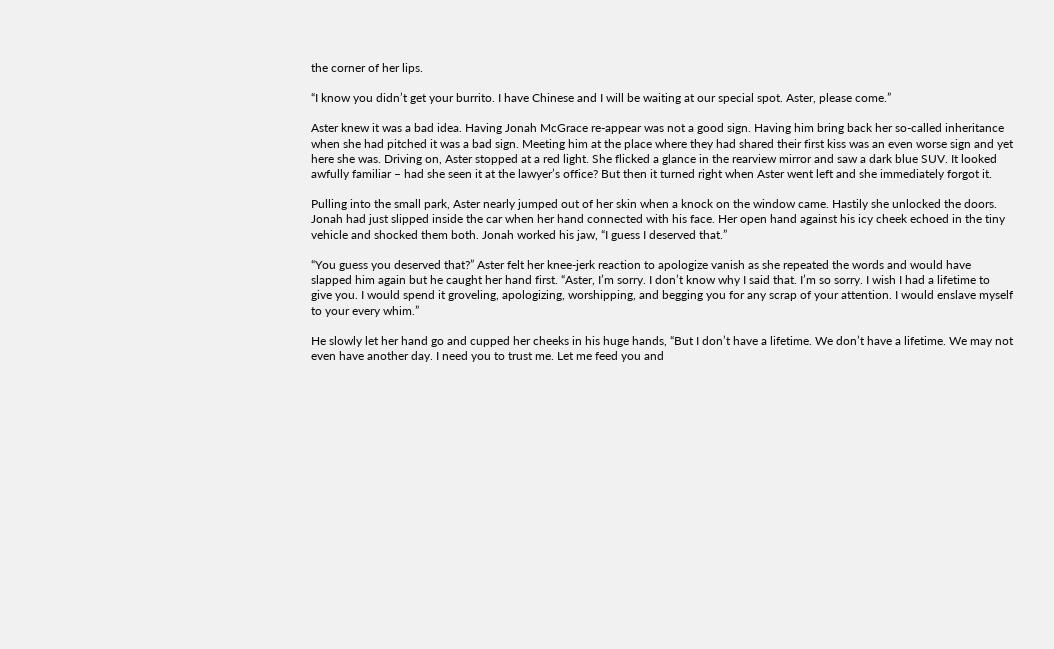the corner of her lips.

“I know you didn’t get your burrito. I have Chinese and I will be waiting at our special spot. Aster, please come.”

Aster knew it was a bad idea. Having Jonah McGrace re-appear was not a good sign. Having him bring back her so-called inheritance when she had pitched it was a bad sign. Meeting him at the place where they had shared their first kiss was an even worse sign and yet here she was. Driving on, Aster stopped at a red light. She flicked a glance in the rearview mirror and saw a dark blue SUV. It looked awfully familiar – had she seen it at the lawyer’s office? But then it turned right when Aster went left and she immediately forgot it.

Pulling into the small park, Aster nearly jumped out of her skin when a knock on the window came. Hastily she unlocked the doors. Jonah had just slipped inside the car when her hand connected with his face. Her open hand against his icy cheek echoed in the tiny vehicle and shocked them both. Jonah worked his jaw, “I guess I deserved that.”

“You guess you deserved that?” Aster felt her knee-jerk reaction to apologize vanish as she repeated the words and would have slapped him again but he caught her hand first. “Aster, I’m sorry. I don’t know why I said that. I’m so sorry. I wish I had a lifetime to give you. I would spend it groveling, apologizing, worshipping, and begging you for any scrap of your attention. I would enslave myself to your every whim.”

He slowly let her hand go and cupped her cheeks in his huge hands, “But I don’t have a lifetime. We don’t have a lifetime. We may not even have another day. I need you to trust me. Let me feed you and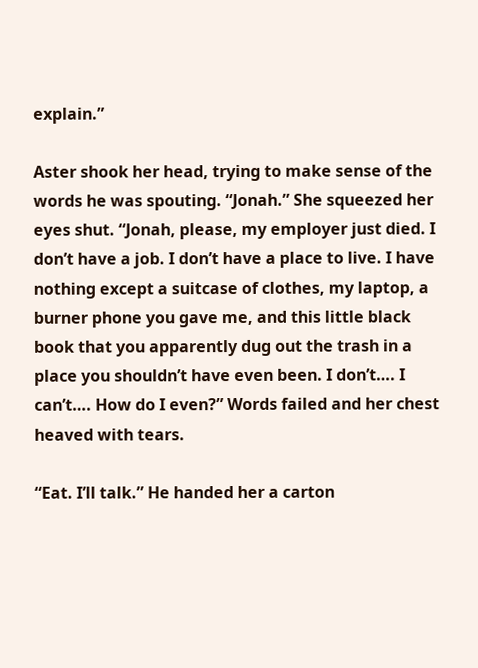explain.”

Aster shook her head, trying to make sense of the words he was spouting. “Jonah.” She squeezed her eyes shut. “Jonah, please, my employer just died. I don’t have a job. I don’t have a place to live. I have nothing except a suitcase of clothes, my laptop, a burner phone you gave me, and this little black book that you apparently dug out the trash in a place you shouldn’t have even been. I don’t…. I can’t…. How do I even?” Words failed and her chest heaved with tears.

“Eat. I’ll talk.” He handed her a carton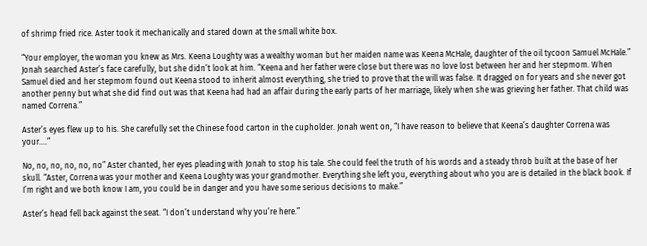of shrimp fried rice. Aster took it mechanically and stared down at the small white box.

“Your employer, the woman you knew as Mrs. Keena Loughty was a wealthy woman but her maiden name was Keena McHale, daughter of the oil tycoon Samuel McHale.” Jonah searched Aster’s face carefully, but she didn’t look at him. “Keena and her father were close but there was no love lost between her and her stepmom. When Samuel died and her stepmom found out Keena stood to inherit almost everything, she tried to prove that the will was false. It dragged on for years and she never got another penny but what she did find out was that Keena had had an affair during the early parts of her marriage, likely when she was grieving her father. That child was named Correna.”

Aster’s eyes flew up to his. She carefully set the Chinese food carton in the cupholder. Jonah went on, “I have reason to believe that Keena’s daughter Correna was your….”

No, no, no, no, no, no” Aster chanted, her eyes pleading with Jonah to stop his tale. She could feel the truth of his words and a steady throb built at the base of her skull. “Aster, Correna was your mother and Keena Loughty was your grandmother. Everything she left you, everything about who you are is detailed in the black book. If I’m right and we both know I am, you could be in danger and you have some serious decisions to make.”

Aster’s head fell back against the seat. “I don’t understand why you’re here.”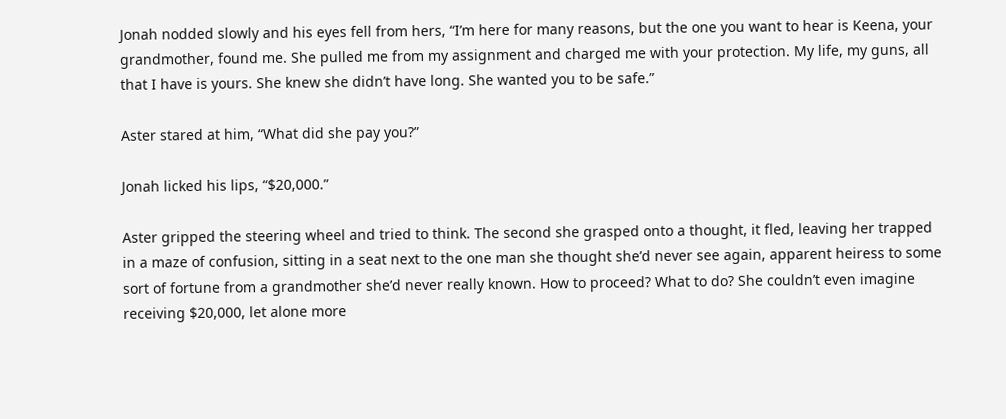Jonah nodded slowly and his eyes fell from hers, “I’m here for many reasons, but the one you want to hear is Keena, your grandmother, found me. She pulled me from my assignment and charged me with your protection. My life, my guns, all that I have is yours. She knew she didn’t have long. She wanted you to be safe.”

Aster stared at him, “What did she pay you?”

Jonah licked his lips, “$20,000.”

Aster gripped the steering wheel and tried to think. The second she grasped onto a thought, it fled, leaving her trapped in a maze of confusion, sitting in a seat next to the one man she thought she’d never see again, apparent heiress to some sort of fortune from a grandmother she’d never really known. How to proceed? What to do? She couldn’t even imagine receiving $20,000, let alone more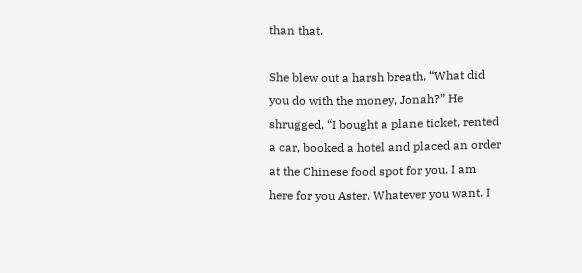than that.

She blew out a harsh breath, “What did you do with the money, Jonah?” He shrugged, “I bought a plane ticket, rented a car, booked a hotel and placed an order at the Chinese food spot for you. I am here for you Aster. Whatever you want. I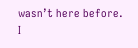wasn’t here before. I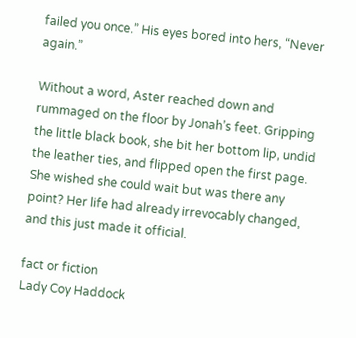failed you once.” His eyes bored into hers, “Never again.”

Without a word, Aster reached down and rummaged on the floor by Jonah’s feet. Gripping the little black book, she bit her bottom lip, undid the leather ties, and flipped open the first page. She wished she could wait but was there any point? Her life had already irrevocably changed, and this just made it official.

fact or fiction
Lady Coy Haddock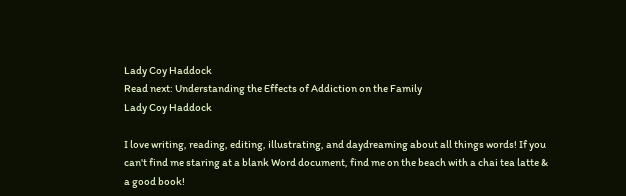Lady Coy Haddock
Read next: Understanding the Effects of Addiction on the Family
Lady Coy Haddock

I love writing, reading, editing, illustrating, and daydreaming about all things words! If you can't find me staring at a blank Word document, find me on the beach with a chai tea latte & a good book!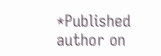*Published author on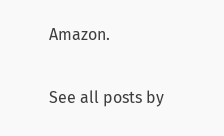Amazon.

See all posts by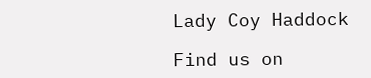Lady Coy Haddock

Find us on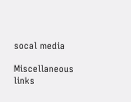socal media

Miscellaneous links